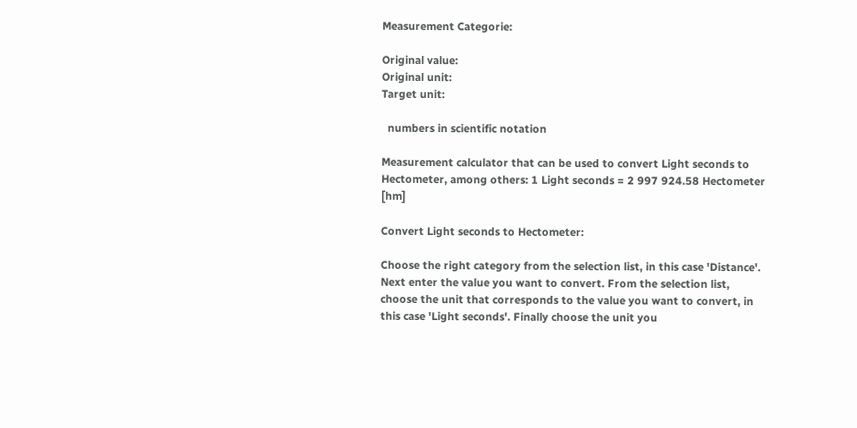Measurement Categorie:

Original value:
Original unit:
Target unit:

  numbers in scientific notation

Measurement calculator that can be used to convert Light seconds to Hectometer, among others: 1 Light seconds = 2 997 924.58 Hectometer [hm]

Convert Light seconds to Hectometer:

Choose the right category from the selection list, in this case 'Distance'. Next enter the value you want to convert. From the selection list, choose the unit that corresponds to the value you want to convert, in this case 'Light seconds'. Finally choose the unit you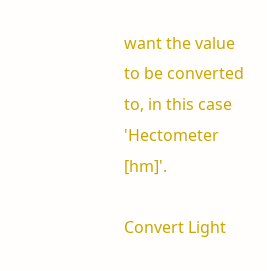want the value to be converted to, in this case 'Hectometer [hm]'.

Convert Light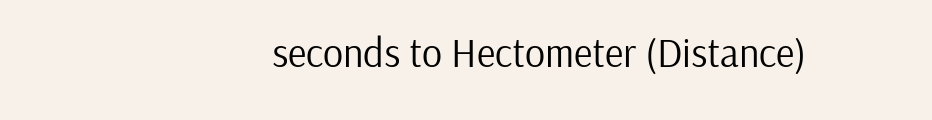seconds to Hectometer (Distance)